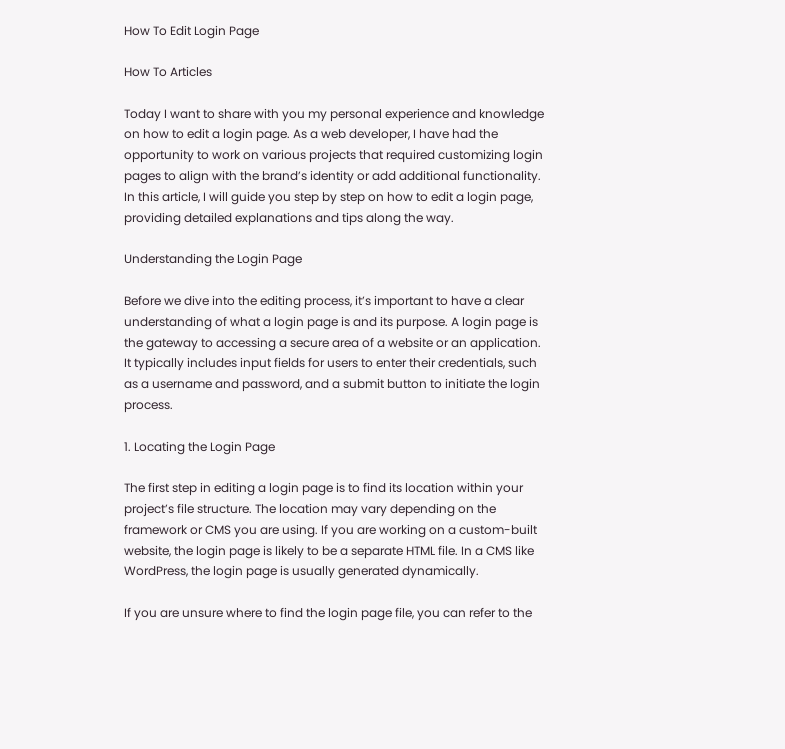How To Edit Login Page

How To Articles

Today I want to share with you my personal experience and knowledge on how to edit a login page. As a web developer, I have had the opportunity to work on various projects that required customizing login pages to align with the brand’s identity or add additional functionality. In this article, I will guide you step by step on how to edit a login page, providing detailed explanations and tips along the way.

Understanding the Login Page

Before we dive into the editing process, it’s important to have a clear understanding of what a login page is and its purpose. A login page is the gateway to accessing a secure area of a website or an application. It typically includes input fields for users to enter their credentials, such as a username and password, and a submit button to initiate the login process.

1. Locating the Login Page

The first step in editing a login page is to find its location within your project’s file structure. The location may vary depending on the framework or CMS you are using. If you are working on a custom-built website, the login page is likely to be a separate HTML file. In a CMS like WordPress, the login page is usually generated dynamically.

If you are unsure where to find the login page file, you can refer to the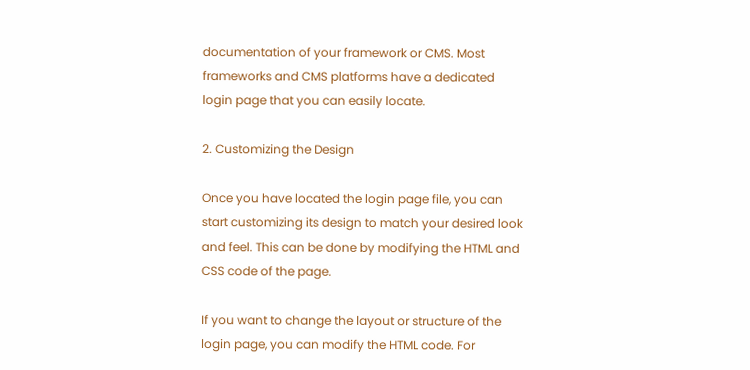documentation of your framework or CMS. Most frameworks and CMS platforms have a dedicated login page that you can easily locate.

2. Customizing the Design

Once you have located the login page file, you can start customizing its design to match your desired look and feel. This can be done by modifying the HTML and CSS code of the page.

If you want to change the layout or structure of the login page, you can modify the HTML code. For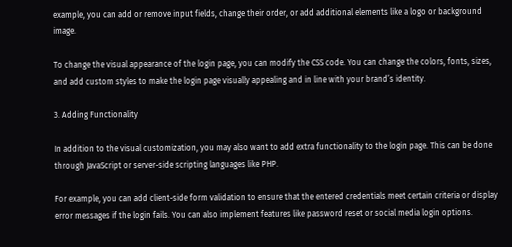example, you can add or remove input fields, change their order, or add additional elements like a logo or background image.

To change the visual appearance of the login page, you can modify the CSS code. You can change the colors, fonts, sizes, and add custom styles to make the login page visually appealing and in line with your brand’s identity.

3. Adding Functionality

In addition to the visual customization, you may also want to add extra functionality to the login page. This can be done through JavaScript or server-side scripting languages like PHP.

For example, you can add client-side form validation to ensure that the entered credentials meet certain criteria or display error messages if the login fails. You can also implement features like password reset or social media login options.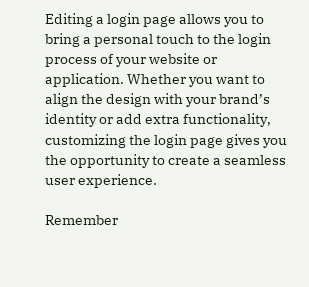Editing a login page allows you to bring a personal touch to the login process of your website or application. Whether you want to align the design with your brand’s identity or add extra functionality, customizing the login page gives you the opportunity to create a seamless user experience.

Remember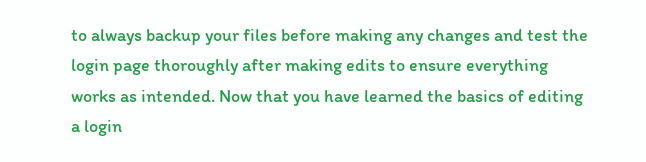to always backup your files before making any changes and test the login page thoroughly after making edits to ensure everything works as intended. Now that you have learned the basics of editing a login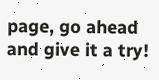page, go ahead and give it a try!